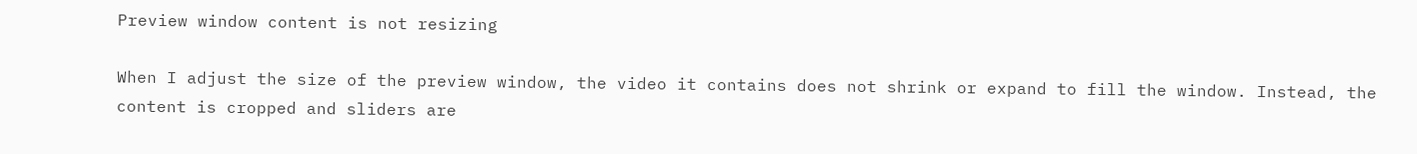Preview window content is not resizing

When I adjust the size of the preview window, the video it contains does not shrink or expand to fill the window. Instead, the content is cropped and sliders are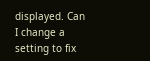displayed. Can I change a setting to fix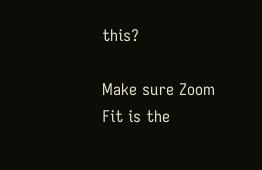this?

Make sure Zoom Fit is the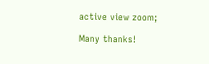active view zoom;

Many thanks!